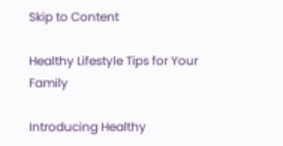Skip to Content

Healthy Lifestyle Tips for Your Family

Introducing Healthy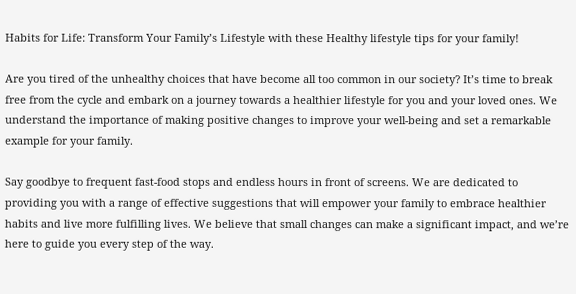Habits for Life: Transform Your Family’s Lifestyle with these Healthy lifestyle tips for your family!

Are you tired of the unhealthy choices that have become all too common in our society? It’s time to break free from the cycle and embark on a journey towards a healthier lifestyle for you and your loved ones. We understand the importance of making positive changes to improve your well-being and set a remarkable example for your family.

Say goodbye to frequent fast-food stops and endless hours in front of screens. We are dedicated to providing you with a range of effective suggestions that will empower your family to embrace healthier habits and live more fulfilling lives. We believe that small changes can make a significant impact, and we’re here to guide you every step of the way.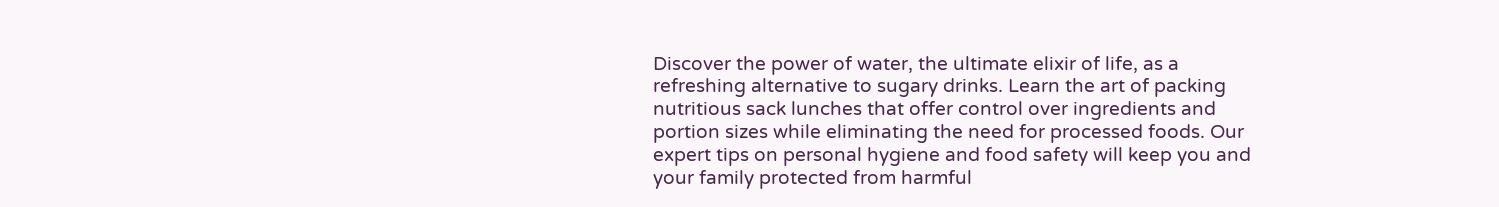Discover the power of water, the ultimate elixir of life, as a refreshing alternative to sugary drinks. Learn the art of packing nutritious sack lunches that offer control over ingredients and portion sizes while eliminating the need for processed foods. Our expert tips on personal hygiene and food safety will keep you and your family protected from harmful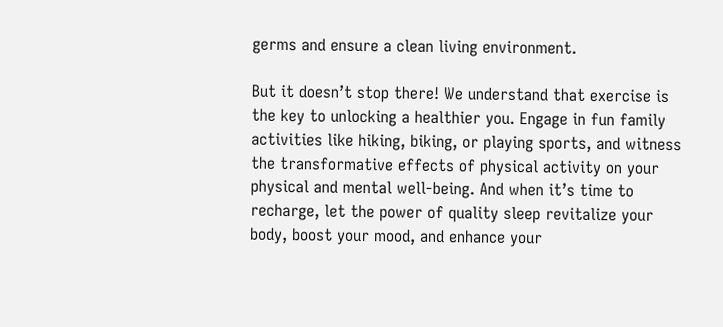germs and ensure a clean living environment.

But it doesn’t stop there! We understand that exercise is the key to unlocking a healthier you. Engage in fun family activities like hiking, biking, or playing sports, and witness the transformative effects of physical activity on your physical and mental well-being. And when it’s time to recharge, let the power of quality sleep revitalize your body, boost your mood, and enhance your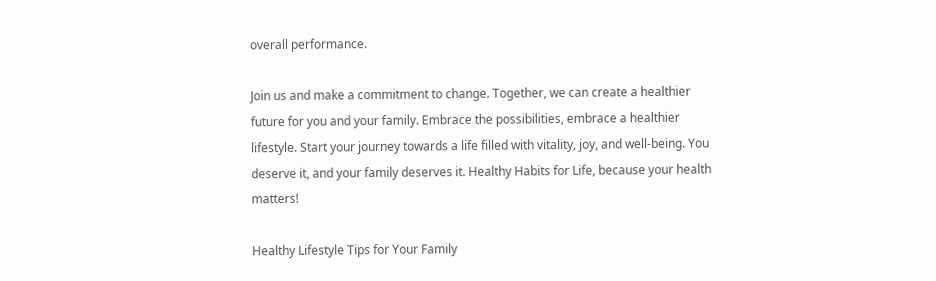overall performance.

Join us and make a commitment to change. Together, we can create a healthier future for you and your family. Embrace the possibilities, embrace a healthier lifestyle. Start your journey towards a life filled with vitality, joy, and well-being. You deserve it, and your family deserves it. Healthy Habits for Life, because your health matters!

Healthy Lifestyle Tips for Your Family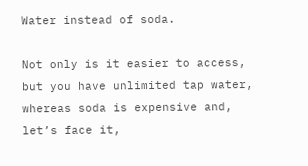Water instead of soda.

Not only is it easier to access, but you have unlimited tap water, whereas soda is expensive and, let’s face it,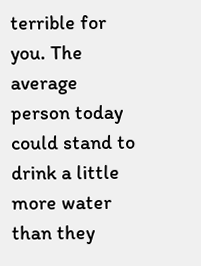terrible for you. The average person today could stand to drink a little more water than they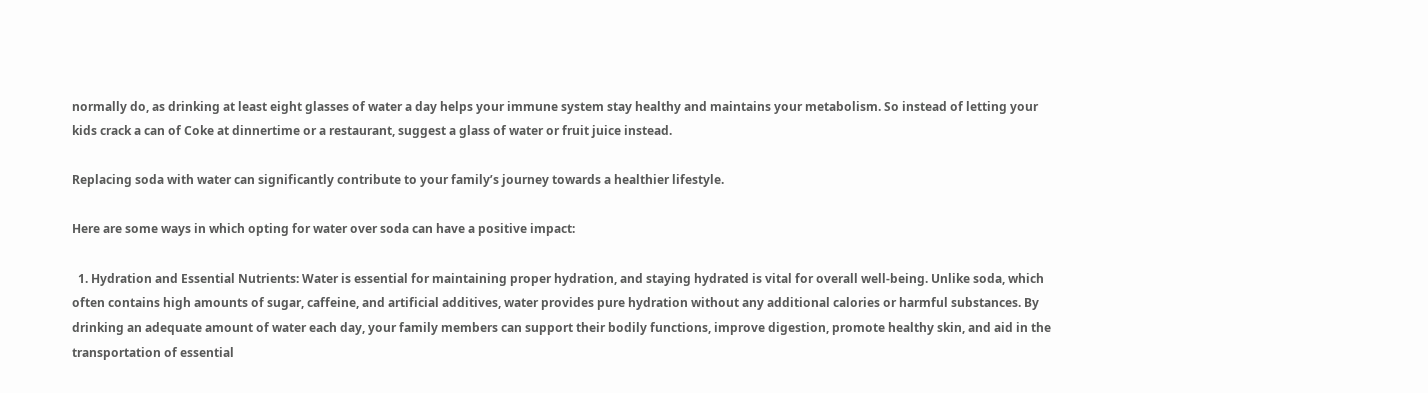normally do, as drinking at least eight glasses of water a day helps your immune system stay healthy and maintains your metabolism. So instead of letting your kids crack a can of Coke at dinnertime or a restaurant, suggest a glass of water or fruit juice instead.

Replacing soda with water can significantly contribute to your family’s journey towards a healthier lifestyle.

Here are some ways in which opting for water over soda can have a positive impact:

  1. Hydration and Essential Nutrients: Water is essential for maintaining proper hydration, and staying hydrated is vital for overall well-being. Unlike soda, which often contains high amounts of sugar, caffeine, and artificial additives, water provides pure hydration without any additional calories or harmful substances. By drinking an adequate amount of water each day, your family members can support their bodily functions, improve digestion, promote healthy skin, and aid in the transportation of essential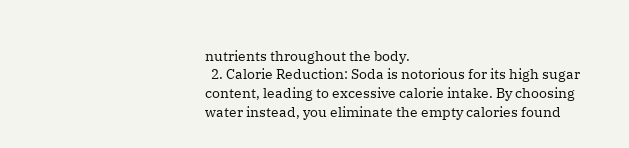nutrients throughout the body.
  2. Calorie Reduction: Soda is notorious for its high sugar content, leading to excessive calorie intake. By choosing water instead, you eliminate the empty calories found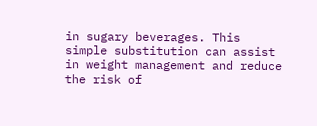in sugary beverages. This simple substitution can assist in weight management and reduce the risk of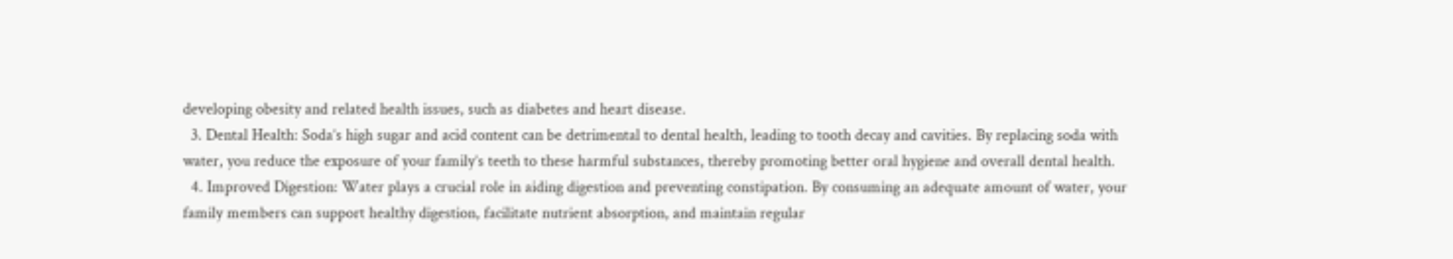developing obesity and related health issues, such as diabetes and heart disease.
  3. Dental Health: Soda’s high sugar and acid content can be detrimental to dental health, leading to tooth decay and cavities. By replacing soda with water, you reduce the exposure of your family’s teeth to these harmful substances, thereby promoting better oral hygiene and overall dental health.
  4. Improved Digestion: Water plays a crucial role in aiding digestion and preventing constipation. By consuming an adequate amount of water, your family members can support healthy digestion, facilitate nutrient absorption, and maintain regular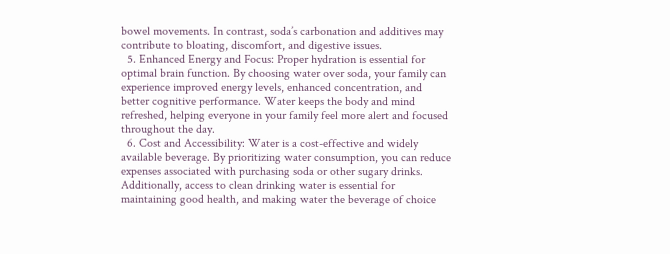bowel movements. In contrast, soda’s carbonation and additives may contribute to bloating, discomfort, and digestive issues.
  5. Enhanced Energy and Focus: Proper hydration is essential for optimal brain function. By choosing water over soda, your family can experience improved energy levels, enhanced concentration, and better cognitive performance. Water keeps the body and mind refreshed, helping everyone in your family feel more alert and focused throughout the day.
  6. Cost and Accessibility: Water is a cost-effective and widely available beverage. By prioritizing water consumption, you can reduce expenses associated with purchasing soda or other sugary drinks. Additionally, access to clean drinking water is essential for maintaining good health, and making water the beverage of choice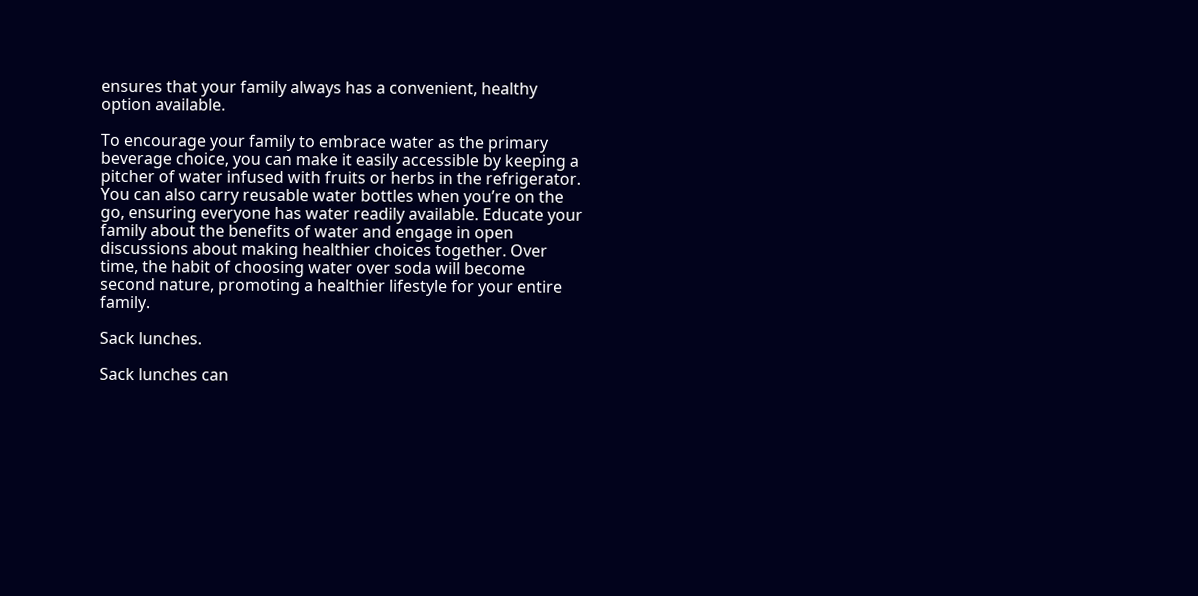ensures that your family always has a convenient, healthy option available.

To encourage your family to embrace water as the primary beverage choice, you can make it easily accessible by keeping a pitcher of water infused with fruits or herbs in the refrigerator. You can also carry reusable water bottles when you’re on the go, ensuring everyone has water readily available. Educate your family about the benefits of water and engage in open discussions about making healthier choices together. Over time, the habit of choosing water over soda will become second nature, promoting a healthier lifestyle for your entire family.

Sack lunches.

Sack lunches can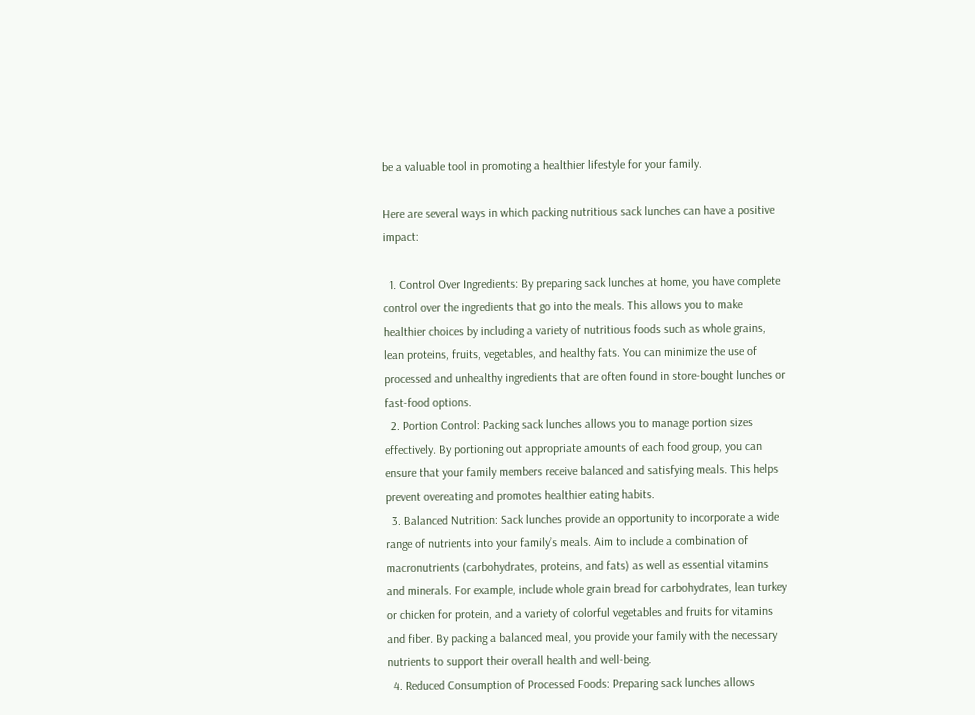be a valuable tool in promoting a healthier lifestyle for your family.

Here are several ways in which packing nutritious sack lunches can have a positive impact:

  1. Control Over Ingredients: By preparing sack lunches at home, you have complete control over the ingredients that go into the meals. This allows you to make healthier choices by including a variety of nutritious foods such as whole grains, lean proteins, fruits, vegetables, and healthy fats. You can minimize the use of processed and unhealthy ingredients that are often found in store-bought lunches or fast-food options.
  2. Portion Control: Packing sack lunches allows you to manage portion sizes effectively. By portioning out appropriate amounts of each food group, you can ensure that your family members receive balanced and satisfying meals. This helps prevent overeating and promotes healthier eating habits.
  3. Balanced Nutrition: Sack lunches provide an opportunity to incorporate a wide range of nutrients into your family’s meals. Aim to include a combination of macronutrients (carbohydrates, proteins, and fats) as well as essential vitamins and minerals. For example, include whole grain bread for carbohydrates, lean turkey or chicken for protein, and a variety of colorful vegetables and fruits for vitamins and fiber. By packing a balanced meal, you provide your family with the necessary nutrients to support their overall health and well-being.
  4. Reduced Consumption of Processed Foods: Preparing sack lunches allows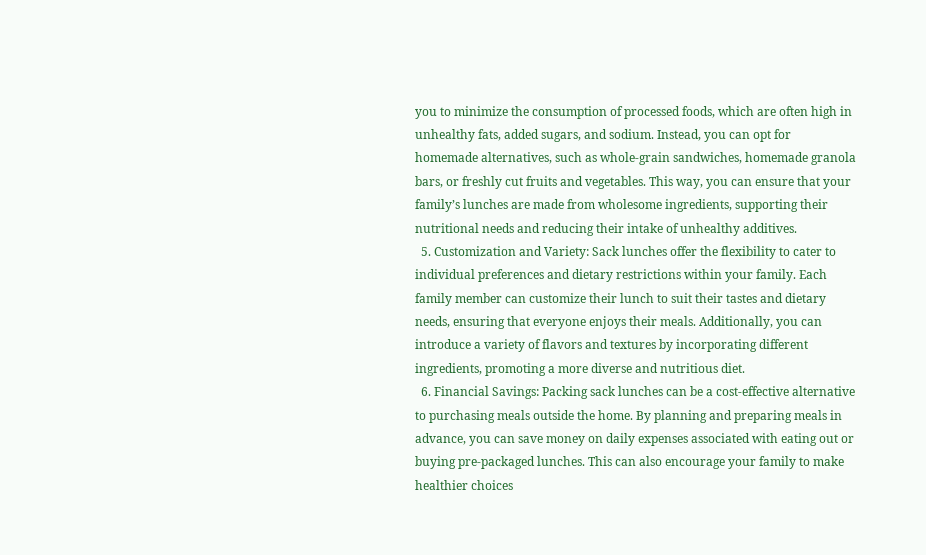you to minimize the consumption of processed foods, which are often high in unhealthy fats, added sugars, and sodium. Instead, you can opt for homemade alternatives, such as whole-grain sandwiches, homemade granola bars, or freshly cut fruits and vegetables. This way, you can ensure that your family’s lunches are made from wholesome ingredients, supporting their nutritional needs and reducing their intake of unhealthy additives.
  5. Customization and Variety: Sack lunches offer the flexibility to cater to individual preferences and dietary restrictions within your family. Each family member can customize their lunch to suit their tastes and dietary needs, ensuring that everyone enjoys their meals. Additionally, you can introduce a variety of flavors and textures by incorporating different ingredients, promoting a more diverse and nutritious diet.
  6. Financial Savings: Packing sack lunches can be a cost-effective alternative to purchasing meals outside the home. By planning and preparing meals in advance, you can save money on daily expenses associated with eating out or buying pre-packaged lunches. This can also encourage your family to make healthier choices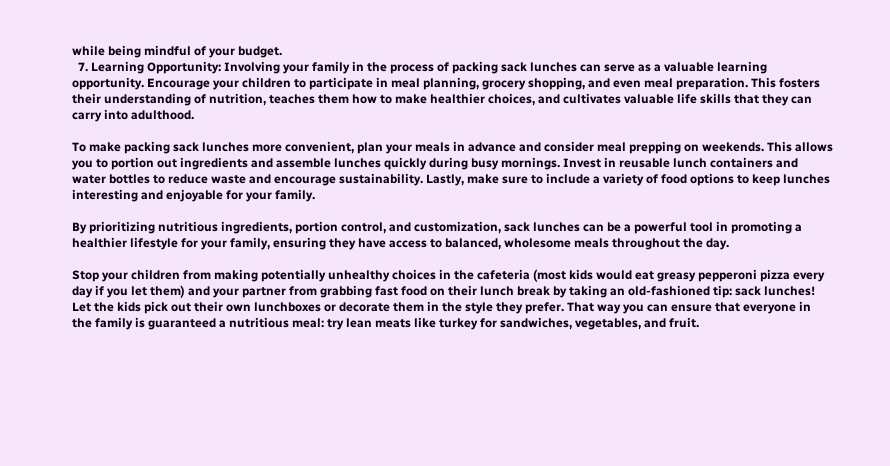while being mindful of your budget.
  7. Learning Opportunity: Involving your family in the process of packing sack lunches can serve as a valuable learning opportunity. Encourage your children to participate in meal planning, grocery shopping, and even meal preparation. This fosters their understanding of nutrition, teaches them how to make healthier choices, and cultivates valuable life skills that they can carry into adulthood.

To make packing sack lunches more convenient, plan your meals in advance and consider meal prepping on weekends. This allows you to portion out ingredients and assemble lunches quickly during busy mornings. Invest in reusable lunch containers and water bottles to reduce waste and encourage sustainability. Lastly, make sure to include a variety of food options to keep lunches interesting and enjoyable for your family.

By prioritizing nutritious ingredients, portion control, and customization, sack lunches can be a powerful tool in promoting a healthier lifestyle for your family, ensuring they have access to balanced, wholesome meals throughout the day.

Stop your children from making potentially unhealthy choices in the cafeteria (most kids would eat greasy pepperoni pizza every day if you let them) and your partner from grabbing fast food on their lunch break by taking an old-fashioned tip: sack lunches! Let the kids pick out their own lunchboxes or decorate them in the style they prefer. That way you can ensure that everyone in the family is guaranteed a nutritious meal: try lean meats like turkey for sandwiches, vegetables, and fruit.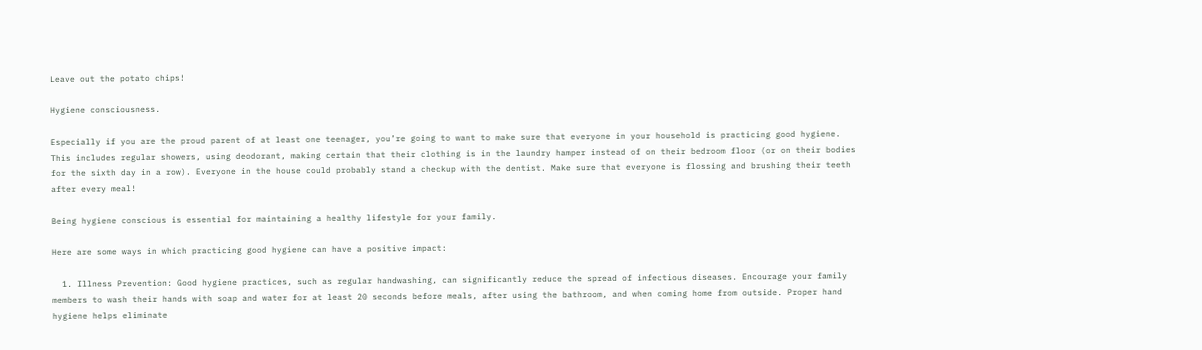Leave out the potato chips!

Hygiene consciousness.

Especially if you are the proud parent of at least one teenager, you’re going to want to make sure that everyone in your household is practicing good hygiene. This includes regular showers, using deodorant, making certain that their clothing is in the laundry hamper instead of on their bedroom floor (or on their bodies for the sixth day in a row). Everyone in the house could probably stand a checkup with the dentist. Make sure that everyone is flossing and brushing their teeth after every meal!

Being hygiene conscious is essential for maintaining a healthy lifestyle for your family.

Here are some ways in which practicing good hygiene can have a positive impact:

  1. Illness Prevention: Good hygiene practices, such as regular handwashing, can significantly reduce the spread of infectious diseases. Encourage your family members to wash their hands with soap and water for at least 20 seconds before meals, after using the bathroom, and when coming home from outside. Proper hand hygiene helps eliminate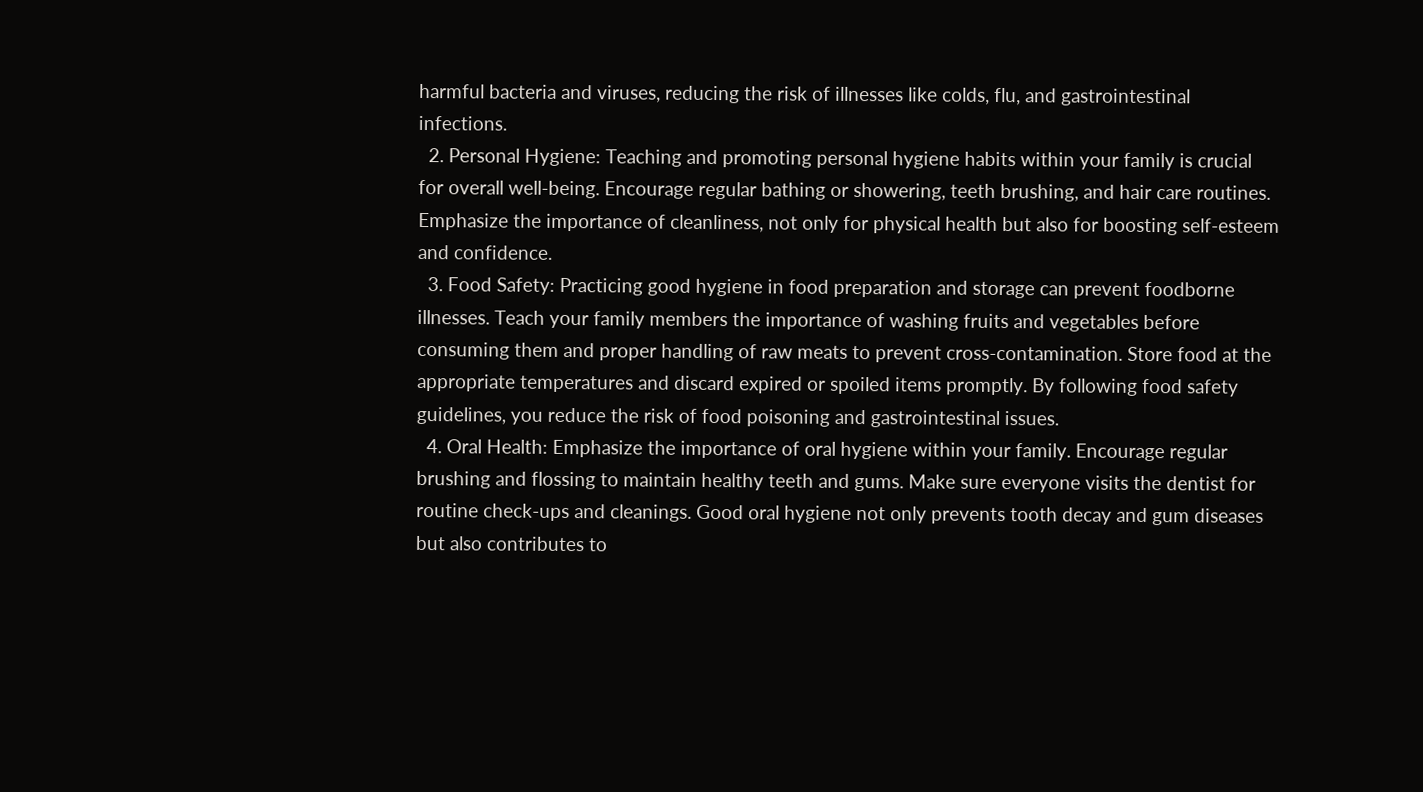harmful bacteria and viruses, reducing the risk of illnesses like colds, flu, and gastrointestinal infections.
  2. Personal Hygiene: Teaching and promoting personal hygiene habits within your family is crucial for overall well-being. Encourage regular bathing or showering, teeth brushing, and hair care routines. Emphasize the importance of cleanliness, not only for physical health but also for boosting self-esteem and confidence.
  3. Food Safety: Practicing good hygiene in food preparation and storage can prevent foodborne illnesses. Teach your family members the importance of washing fruits and vegetables before consuming them and proper handling of raw meats to prevent cross-contamination. Store food at the appropriate temperatures and discard expired or spoiled items promptly. By following food safety guidelines, you reduce the risk of food poisoning and gastrointestinal issues.
  4. Oral Health: Emphasize the importance of oral hygiene within your family. Encourage regular brushing and flossing to maintain healthy teeth and gums. Make sure everyone visits the dentist for routine check-ups and cleanings. Good oral hygiene not only prevents tooth decay and gum diseases but also contributes to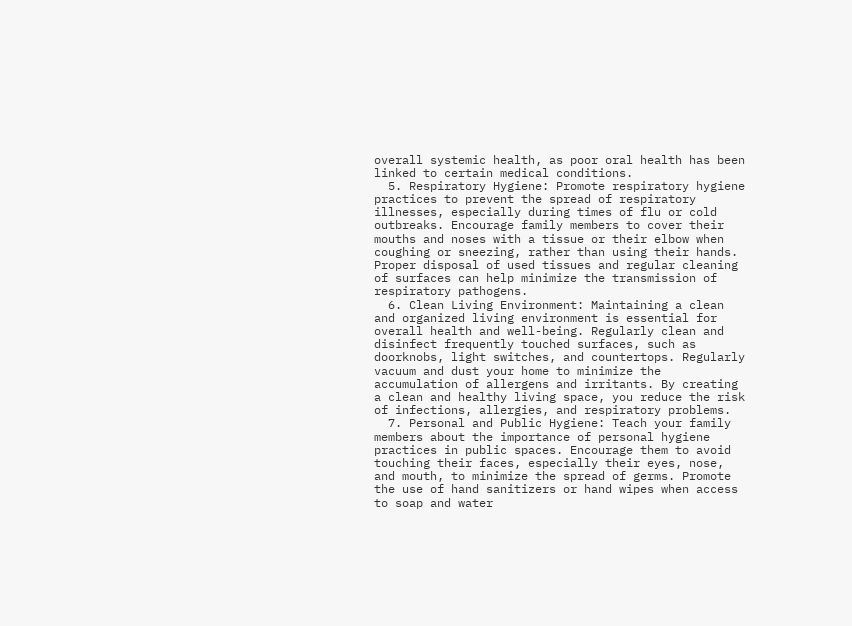overall systemic health, as poor oral health has been linked to certain medical conditions.
  5. Respiratory Hygiene: Promote respiratory hygiene practices to prevent the spread of respiratory illnesses, especially during times of flu or cold outbreaks. Encourage family members to cover their mouths and noses with a tissue or their elbow when coughing or sneezing, rather than using their hands. Proper disposal of used tissues and regular cleaning of surfaces can help minimize the transmission of respiratory pathogens.
  6. Clean Living Environment: Maintaining a clean and organized living environment is essential for overall health and well-being. Regularly clean and disinfect frequently touched surfaces, such as doorknobs, light switches, and countertops. Regularly vacuum and dust your home to minimize the accumulation of allergens and irritants. By creating a clean and healthy living space, you reduce the risk of infections, allergies, and respiratory problems.
  7. Personal and Public Hygiene: Teach your family members about the importance of personal hygiene practices in public spaces. Encourage them to avoid touching their faces, especially their eyes, nose, and mouth, to minimize the spread of germs. Promote the use of hand sanitizers or hand wipes when access to soap and water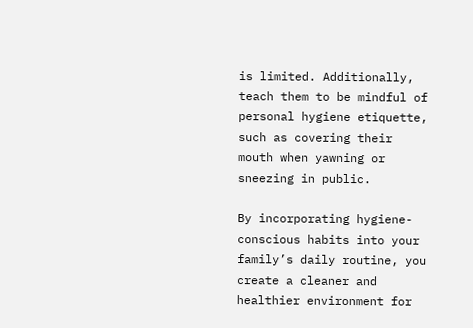is limited. Additionally, teach them to be mindful of personal hygiene etiquette, such as covering their mouth when yawning or sneezing in public.

By incorporating hygiene-conscious habits into your family’s daily routine, you create a cleaner and healthier environment for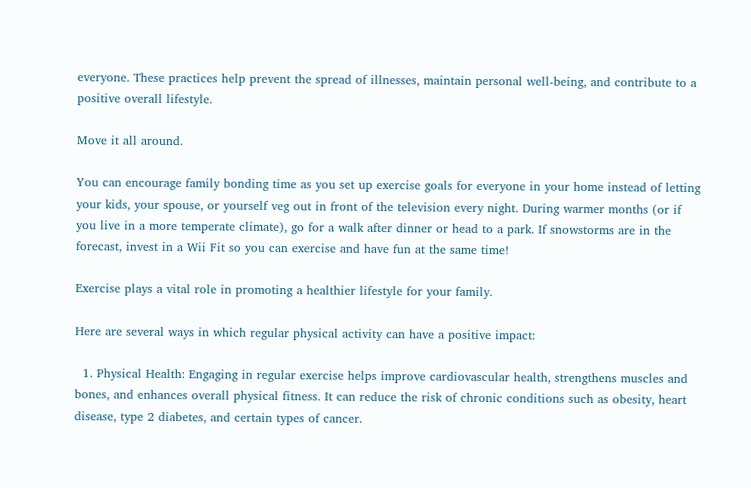everyone. These practices help prevent the spread of illnesses, maintain personal well-being, and contribute to a positive overall lifestyle.

Move it all around.

You can encourage family bonding time as you set up exercise goals for everyone in your home instead of letting your kids, your spouse, or yourself veg out in front of the television every night. During warmer months (or if you live in a more temperate climate), go for a walk after dinner or head to a park. If snowstorms are in the forecast, invest in a Wii Fit so you can exercise and have fun at the same time!

Exercise plays a vital role in promoting a healthier lifestyle for your family.

Here are several ways in which regular physical activity can have a positive impact:

  1. Physical Health: Engaging in regular exercise helps improve cardiovascular health, strengthens muscles and bones, and enhances overall physical fitness. It can reduce the risk of chronic conditions such as obesity, heart disease, type 2 diabetes, and certain types of cancer.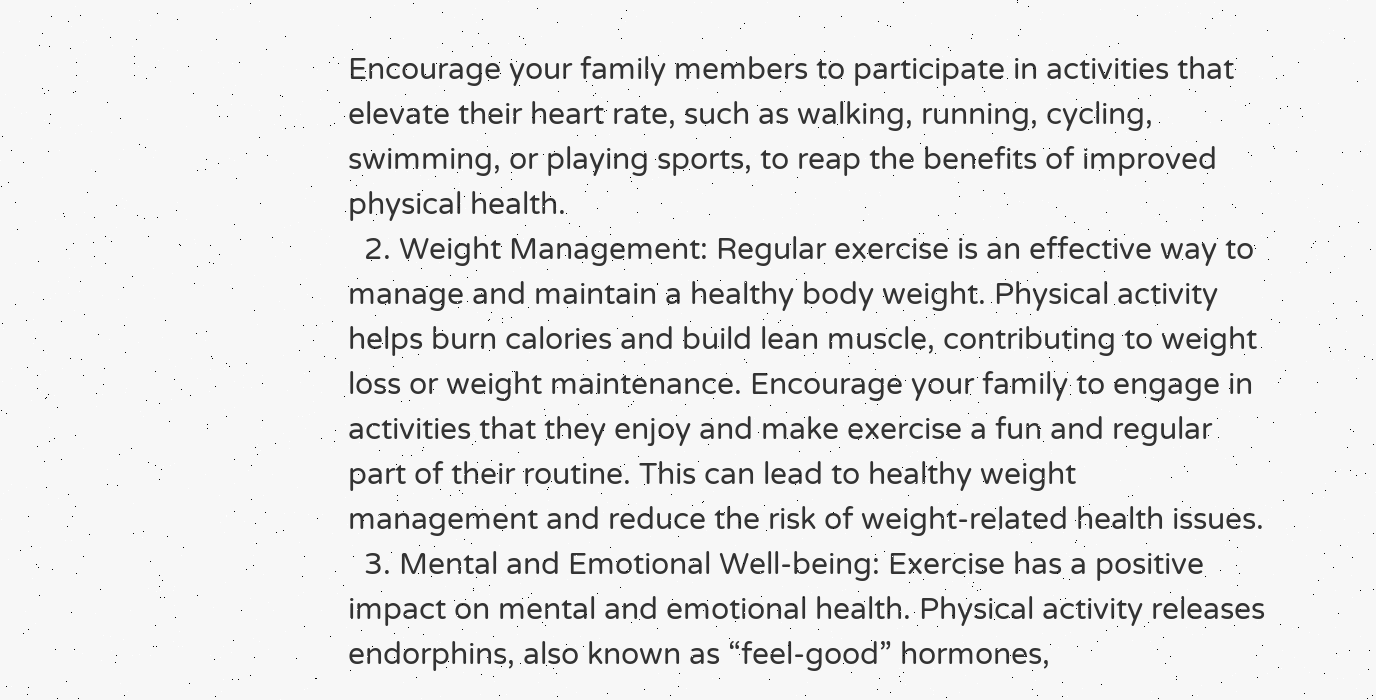Encourage your family members to participate in activities that elevate their heart rate, such as walking, running, cycling, swimming, or playing sports, to reap the benefits of improved physical health.
  2. Weight Management: Regular exercise is an effective way to manage and maintain a healthy body weight. Physical activity helps burn calories and build lean muscle, contributing to weight loss or weight maintenance. Encourage your family to engage in activities that they enjoy and make exercise a fun and regular part of their routine. This can lead to healthy weight management and reduce the risk of weight-related health issues.
  3. Mental and Emotional Well-being: Exercise has a positive impact on mental and emotional health. Physical activity releases endorphins, also known as “feel-good” hormones,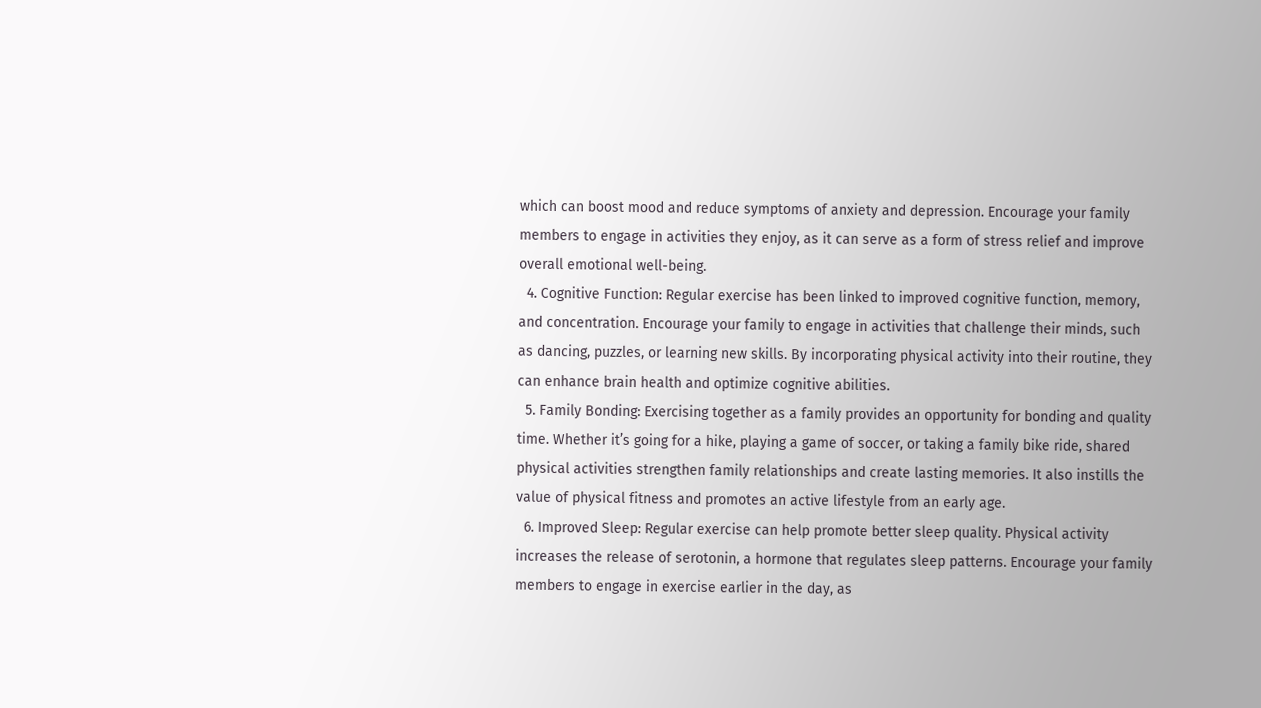which can boost mood and reduce symptoms of anxiety and depression. Encourage your family members to engage in activities they enjoy, as it can serve as a form of stress relief and improve overall emotional well-being.
  4. Cognitive Function: Regular exercise has been linked to improved cognitive function, memory, and concentration. Encourage your family to engage in activities that challenge their minds, such as dancing, puzzles, or learning new skills. By incorporating physical activity into their routine, they can enhance brain health and optimize cognitive abilities.
  5. Family Bonding: Exercising together as a family provides an opportunity for bonding and quality time. Whether it’s going for a hike, playing a game of soccer, or taking a family bike ride, shared physical activities strengthen family relationships and create lasting memories. It also instills the value of physical fitness and promotes an active lifestyle from an early age.
  6. Improved Sleep: Regular exercise can help promote better sleep quality. Physical activity increases the release of serotonin, a hormone that regulates sleep patterns. Encourage your family members to engage in exercise earlier in the day, as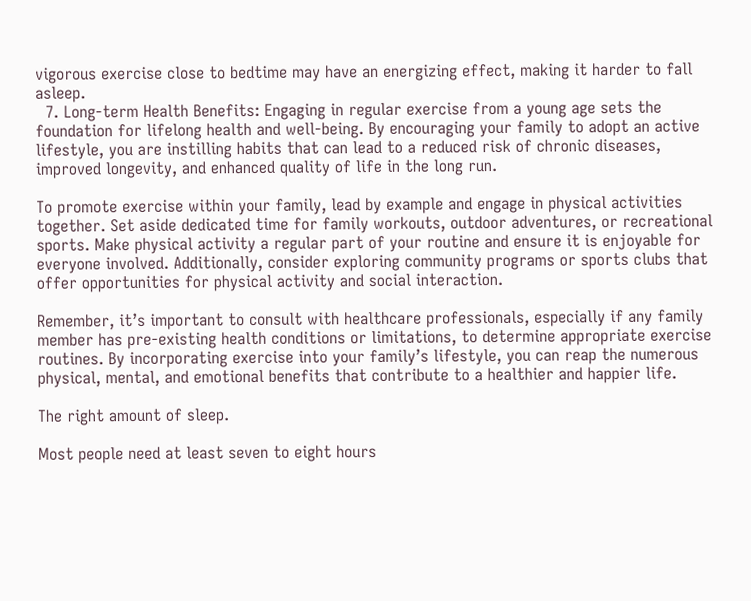vigorous exercise close to bedtime may have an energizing effect, making it harder to fall asleep.
  7. Long-term Health Benefits: Engaging in regular exercise from a young age sets the foundation for lifelong health and well-being. By encouraging your family to adopt an active lifestyle, you are instilling habits that can lead to a reduced risk of chronic diseases, improved longevity, and enhanced quality of life in the long run.

To promote exercise within your family, lead by example and engage in physical activities together. Set aside dedicated time for family workouts, outdoor adventures, or recreational sports. Make physical activity a regular part of your routine and ensure it is enjoyable for everyone involved. Additionally, consider exploring community programs or sports clubs that offer opportunities for physical activity and social interaction.

Remember, it’s important to consult with healthcare professionals, especially if any family member has pre-existing health conditions or limitations, to determine appropriate exercise routines. By incorporating exercise into your family’s lifestyle, you can reap the numerous physical, mental, and emotional benefits that contribute to a healthier and happier life.

The right amount of sleep.

Most people need at least seven to eight hours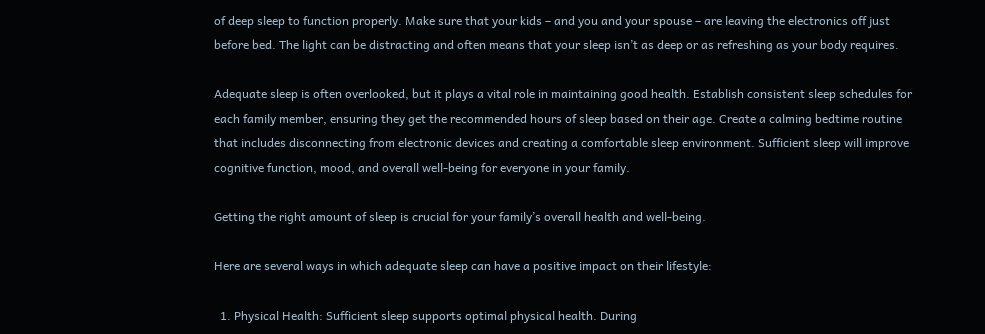of deep sleep to function properly. Make sure that your kids – and you and your spouse – are leaving the electronics off just before bed. The light can be distracting and often means that your sleep isn’t as deep or as refreshing as your body requires.

Adequate sleep is often overlooked, but it plays a vital role in maintaining good health. Establish consistent sleep schedules for each family member, ensuring they get the recommended hours of sleep based on their age. Create a calming bedtime routine that includes disconnecting from electronic devices and creating a comfortable sleep environment. Sufficient sleep will improve cognitive function, mood, and overall well-being for everyone in your family.

Getting the right amount of sleep is crucial for your family’s overall health and well-being.

Here are several ways in which adequate sleep can have a positive impact on their lifestyle:

  1. Physical Health: Sufficient sleep supports optimal physical health. During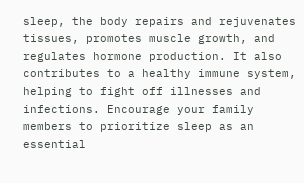sleep, the body repairs and rejuvenates tissues, promotes muscle growth, and regulates hormone production. It also contributes to a healthy immune system, helping to fight off illnesses and infections. Encourage your family members to prioritize sleep as an essential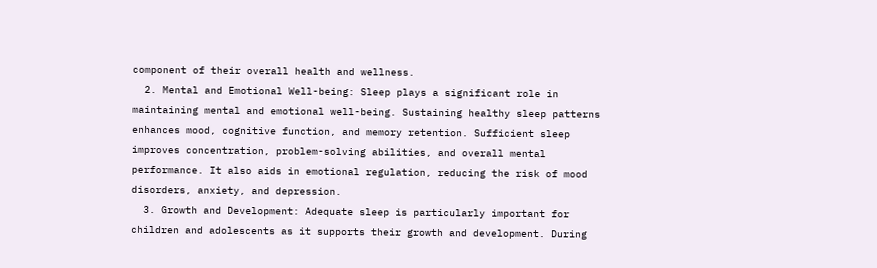component of their overall health and wellness.
  2. Mental and Emotional Well-being: Sleep plays a significant role in maintaining mental and emotional well-being. Sustaining healthy sleep patterns enhances mood, cognitive function, and memory retention. Sufficient sleep improves concentration, problem-solving abilities, and overall mental performance. It also aids in emotional regulation, reducing the risk of mood disorders, anxiety, and depression.
  3. Growth and Development: Adequate sleep is particularly important for children and adolescents as it supports their growth and development. During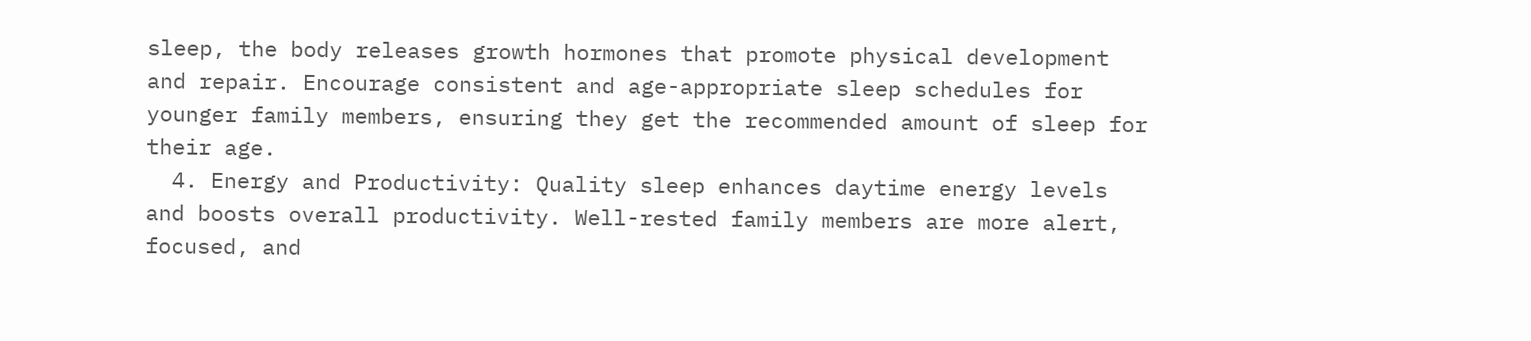sleep, the body releases growth hormones that promote physical development and repair. Encourage consistent and age-appropriate sleep schedules for younger family members, ensuring they get the recommended amount of sleep for their age.
  4. Energy and Productivity: Quality sleep enhances daytime energy levels and boosts overall productivity. Well-rested family members are more alert, focused, and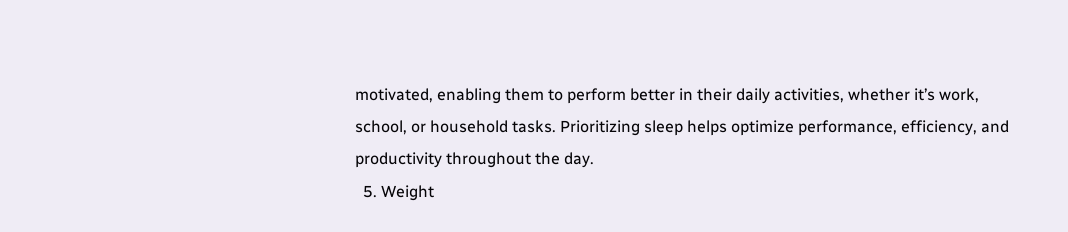motivated, enabling them to perform better in their daily activities, whether it’s work, school, or household tasks. Prioritizing sleep helps optimize performance, efficiency, and productivity throughout the day.
  5. Weight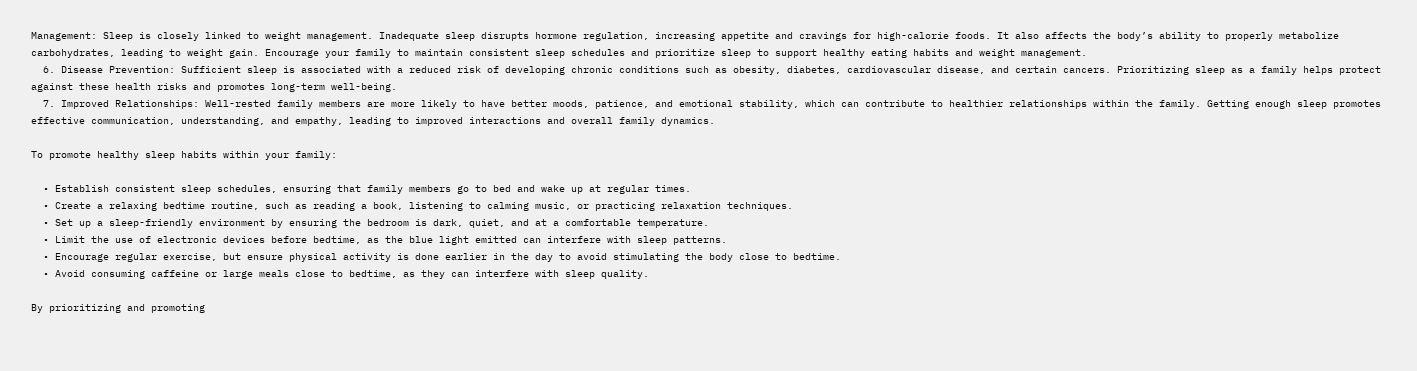Management: Sleep is closely linked to weight management. Inadequate sleep disrupts hormone regulation, increasing appetite and cravings for high-calorie foods. It also affects the body’s ability to properly metabolize carbohydrates, leading to weight gain. Encourage your family to maintain consistent sleep schedules and prioritize sleep to support healthy eating habits and weight management.
  6. Disease Prevention: Sufficient sleep is associated with a reduced risk of developing chronic conditions such as obesity, diabetes, cardiovascular disease, and certain cancers. Prioritizing sleep as a family helps protect against these health risks and promotes long-term well-being.
  7. Improved Relationships: Well-rested family members are more likely to have better moods, patience, and emotional stability, which can contribute to healthier relationships within the family. Getting enough sleep promotes effective communication, understanding, and empathy, leading to improved interactions and overall family dynamics.

To promote healthy sleep habits within your family:

  • Establish consistent sleep schedules, ensuring that family members go to bed and wake up at regular times.
  • Create a relaxing bedtime routine, such as reading a book, listening to calming music, or practicing relaxation techniques.
  • Set up a sleep-friendly environment by ensuring the bedroom is dark, quiet, and at a comfortable temperature.
  • Limit the use of electronic devices before bedtime, as the blue light emitted can interfere with sleep patterns.
  • Encourage regular exercise, but ensure physical activity is done earlier in the day to avoid stimulating the body close to bedtime.
  • Avoid consuming caffeine or large meals close to bedtime, as they can interfere with sleep quality.

By prioritizing and promoting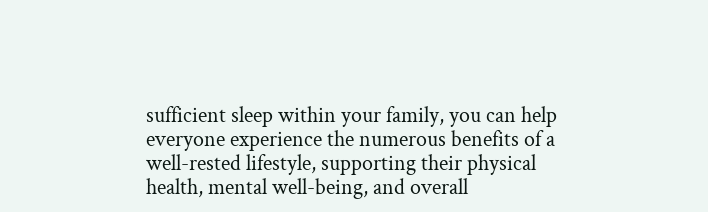sufficient sleep within your family, you can help everyone experience the numerous benefits of a well-rested lifestyle, supporting their physical health, mental well-being, and overall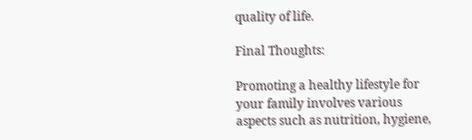quality of life.

Final Thoughts:

Promoting a healthy lifestyle for your family involves various aspects such as nutrition, hygiene,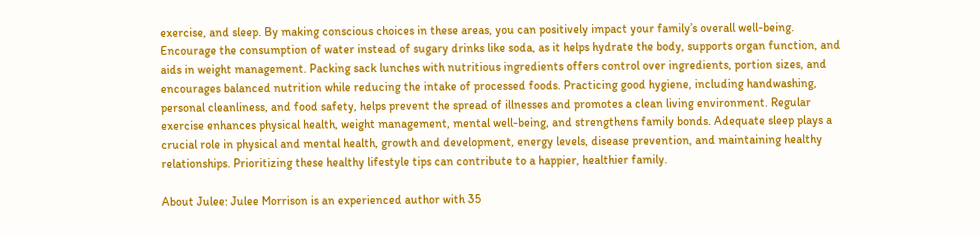exercise, and sleep. By making conscious choices in these areas, you can positively impact your family’s overall well-being. Encourage the consumption of water instead of sugary drinks like soda, as it helps hydrate the body, supports organ function, and aids in weight management. Packing sack lunches with nutritious ingredients offers control over ingredients, portion sizes, and encourages balanced nutrition while reducing the intake of processed foods. Practicing good hygiene, including handwashing, personal cleanliness, and food safety, helps prevent the spread of illnesses and promotes a clean living environment. Regular exercise enhances physical health, weight management, mental well-being, and strengthens family bonds. Adequate sleep plays a crucial role in physical and mental health, growth and development, energy levels, disease prevention, and maintaining healthy relationships. Prioritizing these healthy lifestyle tips can contribute to a happier, healthier family.

About Julee: Julee Morrison is an experienced author with 35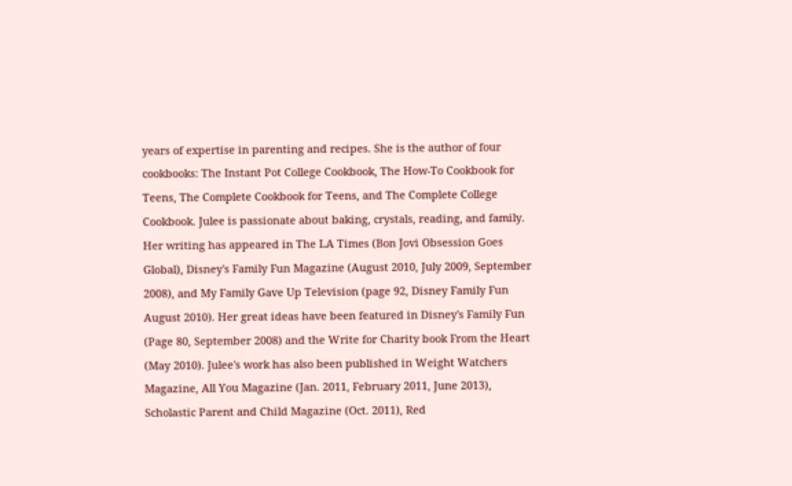years of expertise in parenting and recipes. She is the author of four cookbooks: The Instant Pot College Cookbook, The How-To Cookbook for Teens, The Complete Cookbook for Teens, and The Complete College Cookbook. Julee is passionate about baking, crystals, reading, and family. Her writing has appeared in The LA Times (Bon Jovi Obsession Goes Global), Disney's Family Fun Magazine (August 2010, July 2009, September 2008), and My Family Gave Up Television (page 92, Disney Family Fun August 2010). Her great ideas have been featured in Disney's Family Fun (Page 80, September 2008) and the Write for Charity book From the Heart (May 2010). Julee's work has also been published in Weight Watchers Magazine, All You Magazine (Jan. 2011, February 2011, June 2013), Scholastic Parent and Child Magazine (Oct. 2011), Red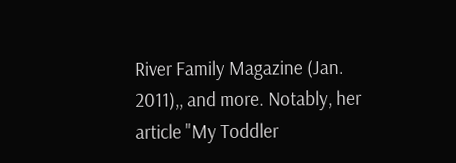River Family Magazine (Jan. 2011),, and more. Notably, her article "My Toddler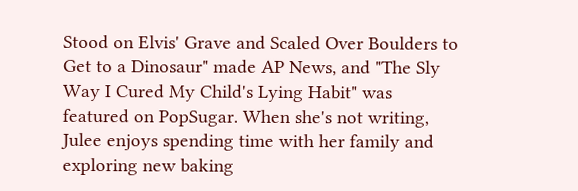Stood on Elvis' Grave and Scaled Over Boulders to Get to a Dinosaur" made AP News, and "The Sly Way I Cured My Child's Lying Habit" was featured on PopSugar. When she's not writing, Julee enjoys spending time with her family and exploring new baking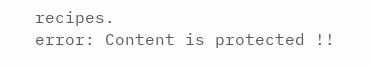recipes.
error: Content is protected !!